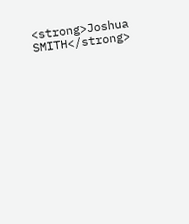<strong>Joshua SMITH</strong>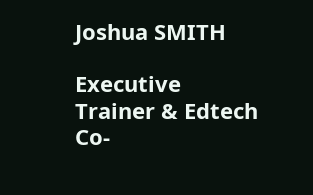Joshua SMITH

Executive Trainer & Edtech Co-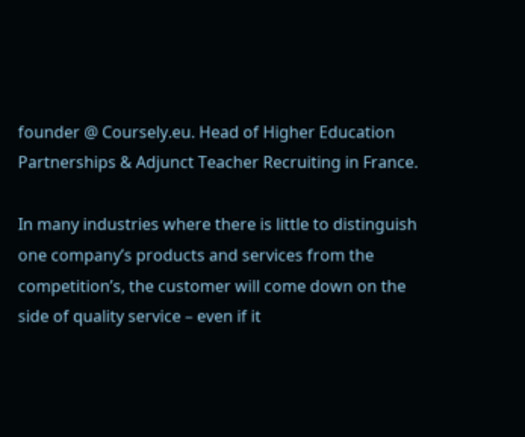founder @ Coursely.eu. Head of Higher Education Partnerships & Adjunct Teacher Recruiting in France.

In many industries where there is little to distinguish one company’s products and services from the competition’s, the customer will come down on the side of quality service – even if it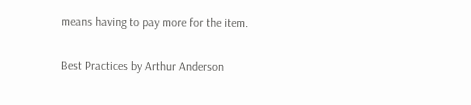means having to pay more for the item.

Best Practices by Arthur Anderson